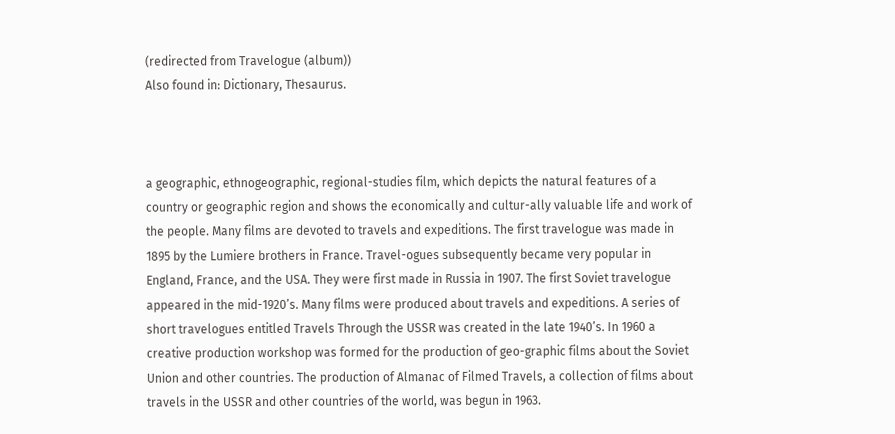(redirected from Travelogue (album))
Also found in: Dictionary, Thesaurus.



a geographic, ethnogeographic, regional-studies film, which depicts the natural features of a country or geographic region and shows the economically and cultur-ally valuable life and work of the people. Many films are devoted to travels and expeditions. The first travelogue was made in 1895 by the Lumiere brothers in France. Travel-ogues subsequently became very popular in England, France, and the USA. They were first made in Russia in 1907. The first Soviet travelogue appeared in the mid-1920’s. Many films were produced about travels and expeditions. A series of short travelogues entitled Travels Through the USSR was created in the late 1940’s. In 1960 a creative production workshop was formed for the production of geo-graphic films about the Soviet Union and other countries. The production of Almanac of Filmed Travels, a collection of films about travels in the USSR and other countries of the world, was begun in 1963.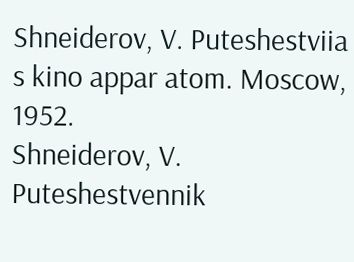Shneiderov, V. Puteshestviia s kino appar atom. Moscow, 1952.
Shneiderov, V. Puteshestvennik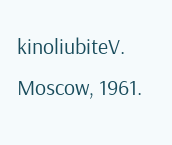kinoliubiteV. Moscow, 1961.